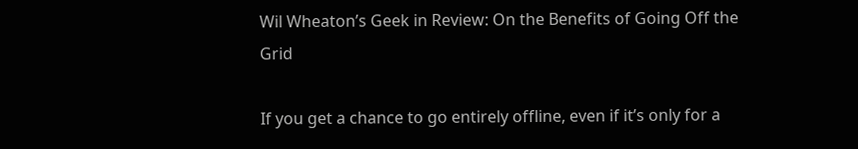Wil Wheaton’s Geek in Review: On the Benefits of Going Off the Grid

If you get a chance to go entirely offline, even if it’s only for a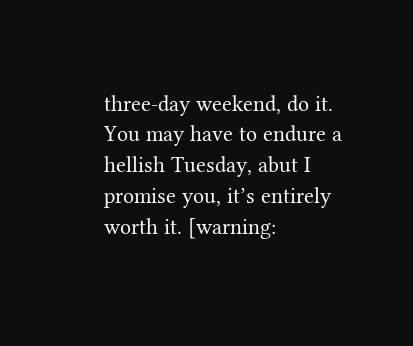three-day weekend, do it. You may have to endure a hellish Tuesday, abut I promise you, it’s entirely worth it. [warning: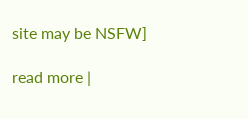site may be NSFW]

read more |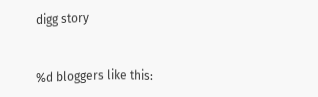digg story


%d bloggers like this: